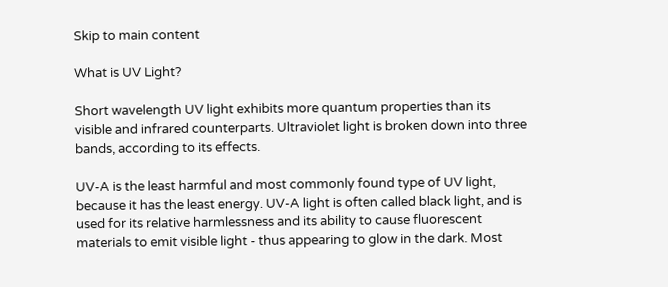Skip to main content

What is UV Light?

Short wavelength UV light exhibits more quantum properties than its visible and infrared counterparts. Ultraviolet light is broken down into three bands, according to its effects.

UV-A is the least harmful and most commonly found type of UV light, because it has the least energy. UV-A light is often called black light, and is used for its relative harmlessness and its ability to cause fluorescent materials to emit visible light - thus appearing to glow in the dark. Most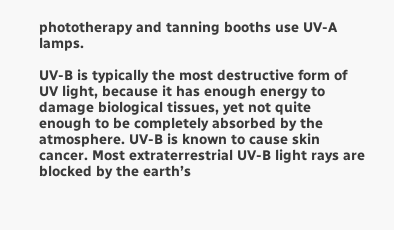phototherapy and tanning booths use UV-A lamps.

UV-B is typically the most destructive form of UV light, because it has enough energy to damage biological tissues, yet not quite enough to be completely absorbed by the atmosphere. UV-B is known to cause skin cancer. Most extraterrestrial UV-B light rays are blocked by the earth’s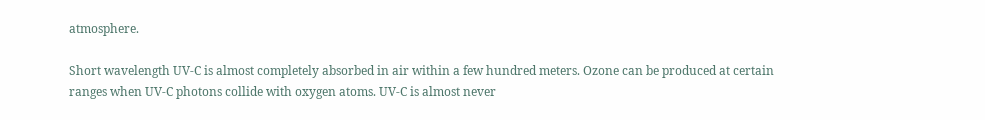atmosphere.

Short wavelength UV-C is almost completely absorbed in air within a few hundred meters. Ozone can be produced at certain ranges when UV-C photons collide with oxygen atoms. UV-C is almost never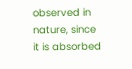observed in nature, since it is absorbed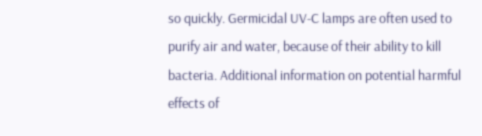so quickly. Germicidal UV-C lamps are often used to purify air and water, because of their ability to kill bacteria. Additional information on potential harmful effects of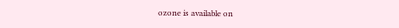ozone is available on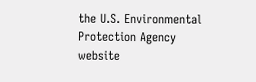the U.S. Environmental Protection Agency website